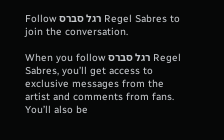Follow רגל סברס Regel Sabres to join the conversation.

When you follow רגל סברס Regel Sabres, you’ll get access to exclusive messages from the artist and comments from fans. You’ll also be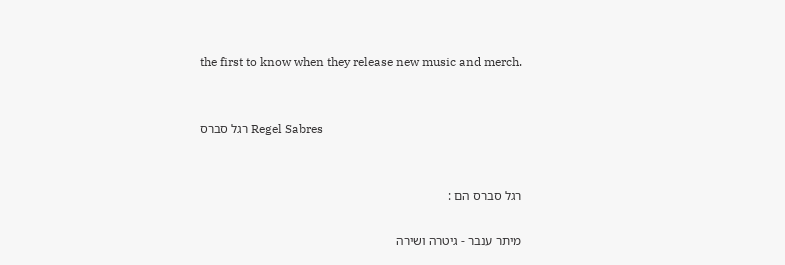the first to know when they release new music and merch.


רגל סברס Regel Sabres


רגל סברס הם :

מיתר ענבר - גיטרה ושירה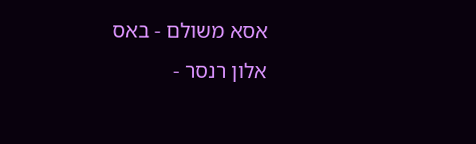אסא משולם - באס
אלון רנסר -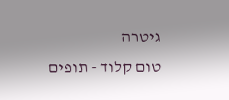גיטרה
טום קלוד - תופים